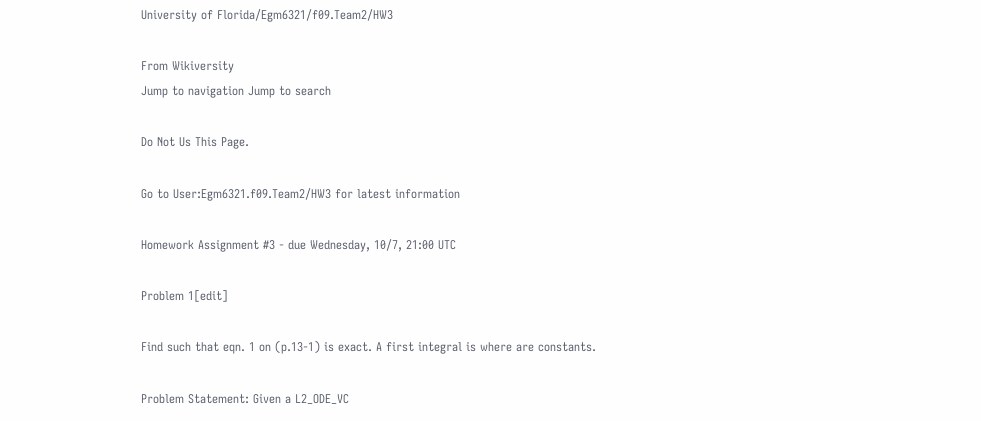University of Florida/Egm6321/f09.Team2/HW3

From Wikiversity
Jump to navigation Jump to search

Do Not Us This Page.

Go to User:Egm6321.f09.Team2/HW3 for latest information

Homework Assignment #3 - due Wednesday, 10/7, 21:00 UTC

Problem 1[edit]

Find such that eqn. 1 on (p.13-1) is exact. A first integral is where are constants.

Problem Statement: Given a L2_ODE_VC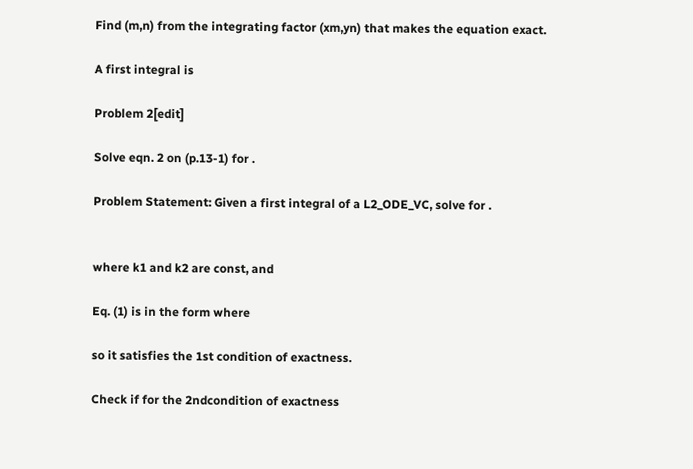Find (m,n) from the integrating factor (xm,yn) that makes the equation exact.

A first integral is

Problem 2[edit]

Solve eqn. 2 on (p.13-1) for .

Problem Statement: Given a first integral of a L2_ODE_VC, solve for .


where k1 and k2 are const, and

Eq. (1) is in the form where

so it satisfies the 1st condition of exactness.

Check if for the 2ndcondition of exactness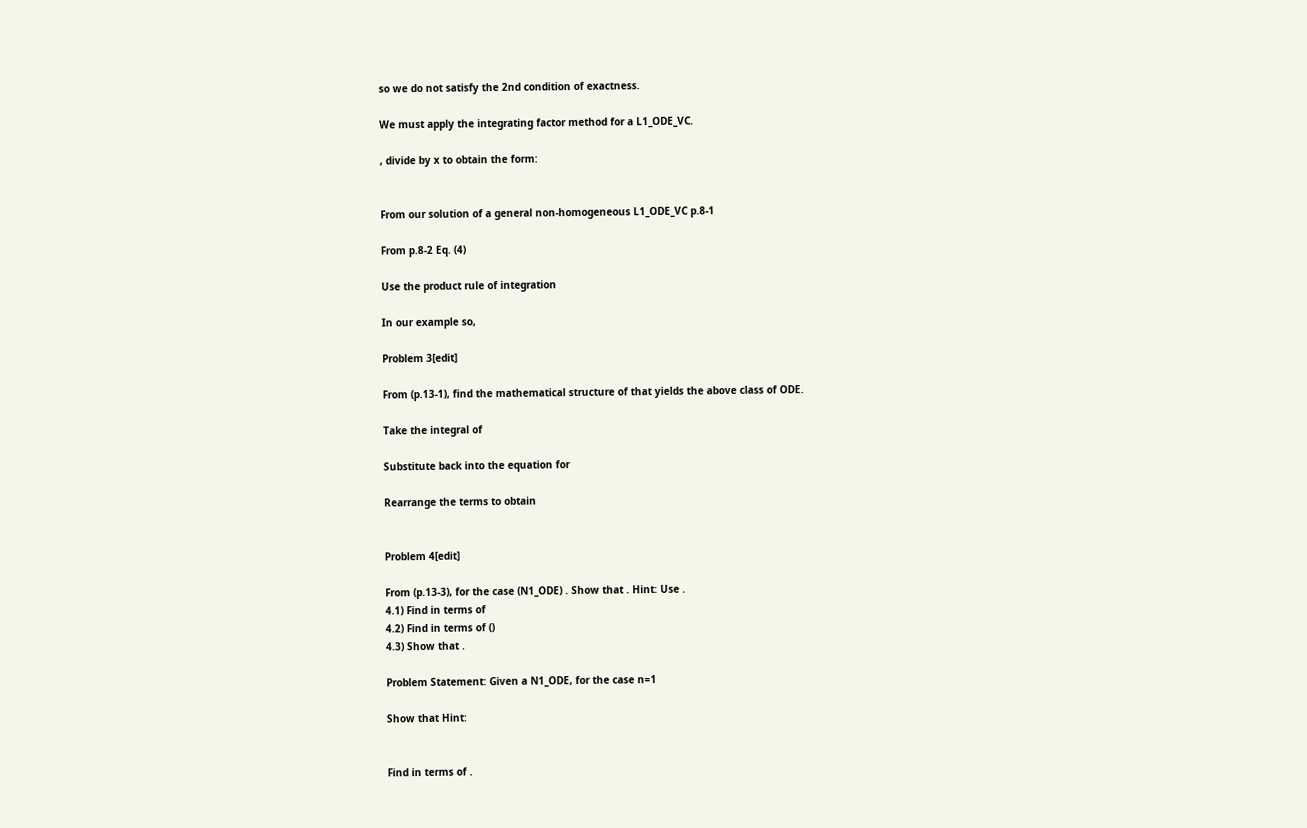so we do not satisfy the 2nd condition of exactness.

We must apply the integrating factor method for a L1_ODE_VC.

, divide by x to obtain the form:


From our solution of a general non-homogeneous L1_ODE_VC p.8-1

From p.8-2 Eq. (4)

Use the product rule of integration

In our example so,

Problem 3[edit]

From (p.13-1), find the mathematical structure of that yields the above class of ODE.

Take the integral of

Substitute back into the equation for

Rearrange the terms to obtain


Problem 4[edit]

From (p.13-3), for the case (N1_ODE) . Show that . Hint: Use .
4.1) Find in terms of
4.2) Find in terms of ()
4.3) Show that .

Problem Statement: Given a N1_ODE, for the case n=1

Show that Hint:


Find in terms of .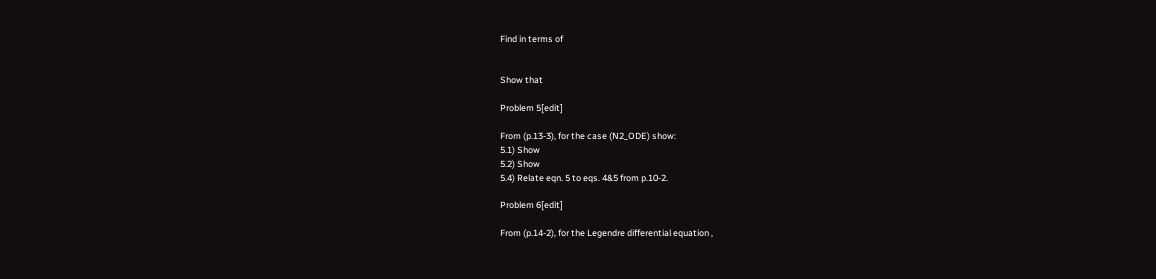Find in terms of


Show that

Problem 5[edit]

From (p.13-3), for the case (N2_ODE) show:
5.1) Show
5.2) Show
5.4) Relate eqn. 5 to eqs. 4&5 from p.10-2.

Problem 6[edit]

From (p.14-2), for the Legendre differential equation ,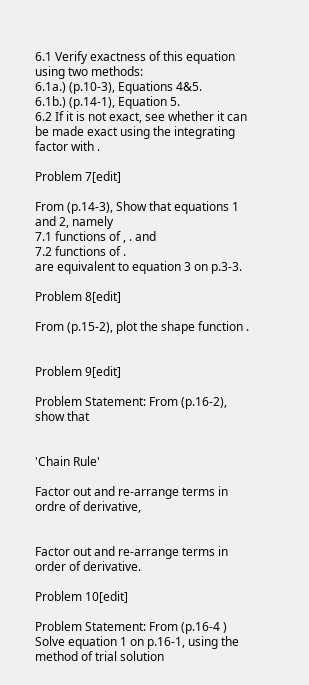6.1 Verify exactness of this equation using two methods:
6.1a.) (p.10-3), Equations 4&5.
6.1b.) (p.14-1), Equation 5.
6.2 If it is not exact, see whether it can be made exact using the integrating factor with .

Problem 7[edit]

From (p.14-3), Show that equations 1 and 2, namely
7.1 functions of , . and
7.2 functions of .
are equivalent to equation 3 on p.3-3.

Problem 8[edit]

From (p.15-2), plot the shape function .


Problem 9[edit]

Problem Statement: From (p.16-2), show that


'Chain Rule'

Factor out and re-arrange terms in ordre of derivative,


Factor out and re-arrange terms in order of derivative.

Problem 10[edit]

Problem Statement: From (p.16-4 ) Solve equation 1 on p.16-1, using the method of trial solution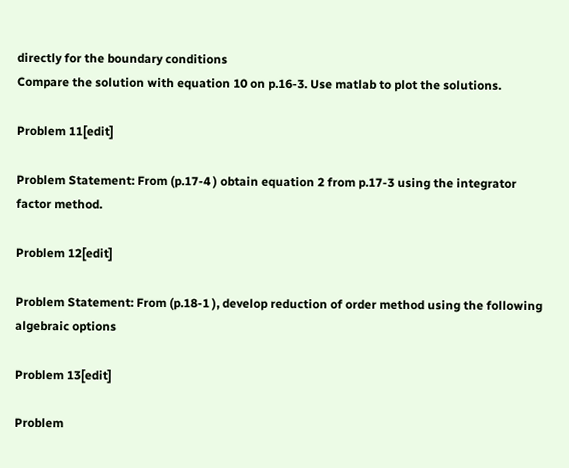directly for the boundary conditions
Compare the solution with equation 10 on p.16-3. Use matlab to plot the solutions.

Problem 11[edit]

Problem Statement: From (p.17-4 ) obtain equation 2 from p.17-3 using the integrator factor method.

Problem 12[edit]

Problem Statement: From (p.18-1 ), develop reduction of order method using the following algebraic options

Problem 13[edit]

Problem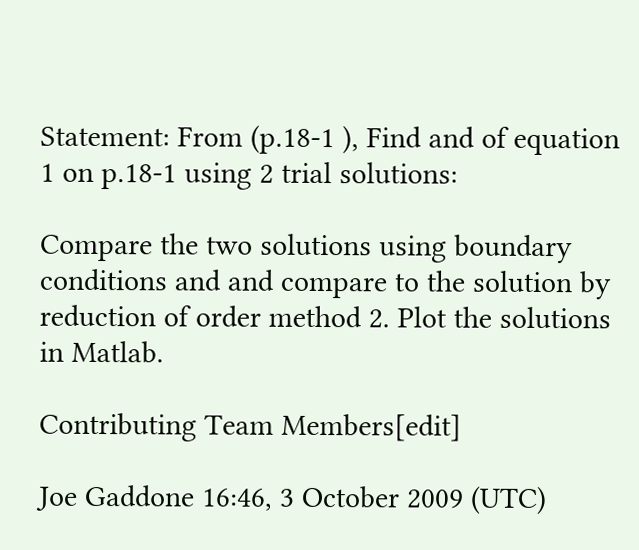Statement: From (p.18-1 ), Find and of equation 1 on p.18-1 using 2 trial solutions:

Compare the two solutions using boundary conditions and and compare to the solution by reduction of order method 2. Plot the solutions in Matlab.

Contributing Team Members[edit]

Joe Gaddone 16:46, 3 October 2009 (UTC)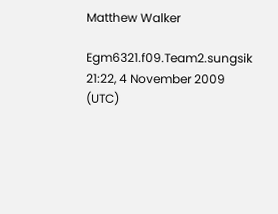Matthew Walker

Egm6321.f09.Team2.sungsik 21:22, 4 November 2009 (UTC)